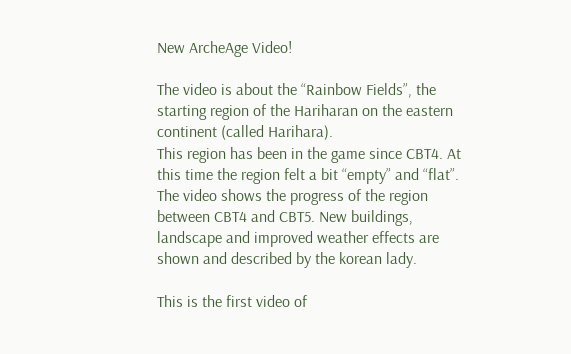New ArcheAge Video!

The video is about the “Rainbow Fields”, the starting region of the Hariharan on the eastern continent (called Harihara).
This region has been in the game since CBT4. At this time the region felt a bit “empty” and “flat”. The video shows the progress of the region between CBT4 and CBT5. New buildings, landscape and improved weather effects are shown and described by the korean lady.

This is the first video of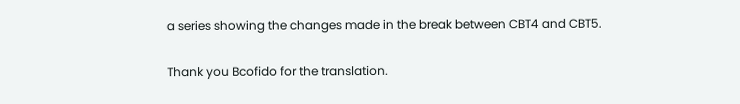a series showing the changes made in the break between CBT4 and CBT5.

Thank you Bcofido for the translation.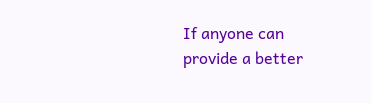If anyone can provide a better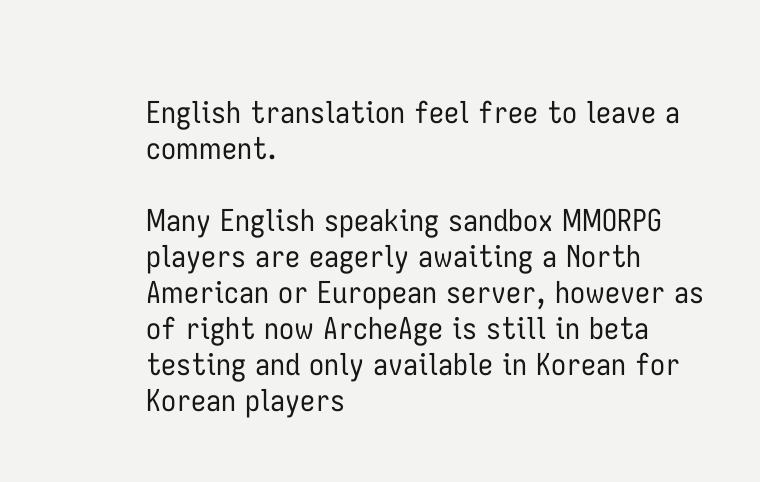English translation feel free to leave a comment.

Many English speaking sandbox MMORPG players are eagerly awaiting a North American or European server, however as of right now ArcheAge is still in beta testing and only available in Korean for Korean players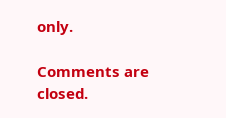only.

Comments are closed.